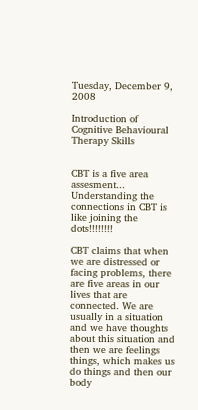Tuesday, December 9, 2008

Introduction of Cognitive Behavioural Therapy Skills


CBT is a five area assesment... Understanding the connections in CBT is like joining the dots!!!!!!!!

CBT claims that when we are distressed or facing problems, there are five areas in our lives that are connected. We are usually in a situation and we have thoughts about this situation and then we are feelings things, which makes us do things and then our body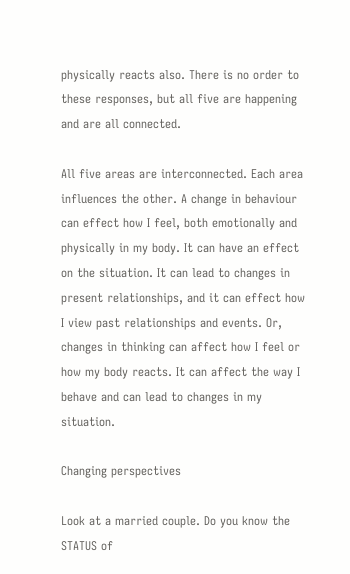physically reacts also. There is no order to these responses, but all five are happening and are all connected.

All five areas are interconnected. Each area influences the other. A change in behaviour can effect how I feel, both emotionally and physically in my body. It can have an effect on the situation. It can lead to changes in present relationships, and it can effect how I view past relationships and events. Or, changes in thinking can affect how I feel or how my body reacts. It can affect the way I behave and can lead to changes in my situation.

Changing perspectives

Look at a married couple. Do you know the STATUS of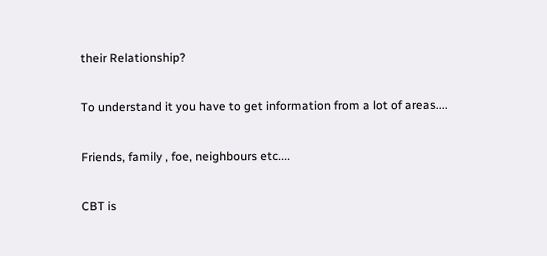their Relationship?

To understand it you have to get information from a lot of areas....

Friends, family , foe, neighbours etc....

CBT is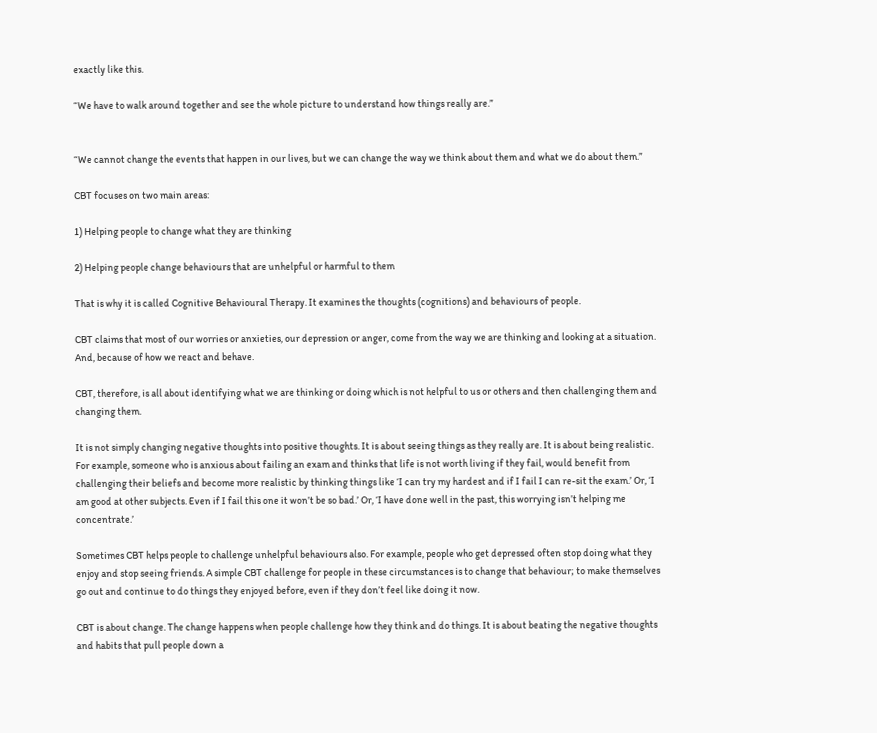exactly like this.

“We have to walk around together and see the whole picture to understand how things really are.”


“We cannot change the events that happen in our lives, but we can change the way we think about them and what we do about them.”

CBT focuses on two main areas:

1) Helping people to change what they are thinking

2) Helping people change behaviours that are unhelpful or harmful to them

That is why it is called Cognitive Behavioural Therapy. It examines the thoughts (cognitions) and behaviours of people.

CBT claims that most of our worries or anxieties, our depression or anger, come from the way we are thinking and looking at a situation. And, because of how we react and behave.

CBT, therefore, is all about identifying what we are thinking or doing which is not helpful to us or others and then challenging them and changing them.

It is not simply changing negative thoughts into positive thoughts. It is about seeing things as they really are. It is about being realistic. For example, someone who is anxious about failing an exam and thinks that life is not worth living if they fail, would benefit from challenging their beliefs and become more realistic by thinking things like ‘I can try my hardest and if I fail I can re-sit the exam.’ Or, ‘I am good at other subjects. Even if I fail this one it won’t be so bad.’ Or, ‘I have done well in the past, this worrying isn’t helping me concentrate.’

Sometimes CBT helps people to challenge unhelpful behaviours also. For example, people who get depressed often stop doing what they enjoy and stop seeing friends. A simple CBT challenge for people in these circumstances is to change that behaviour; to make themselves go out and continue to do things they enjoyed before, even if they don’t feel like doing it now.

CBT is about change. The change happens when people challenge how they think and do things. It is about beating the negative thoughts and habits that pull people down a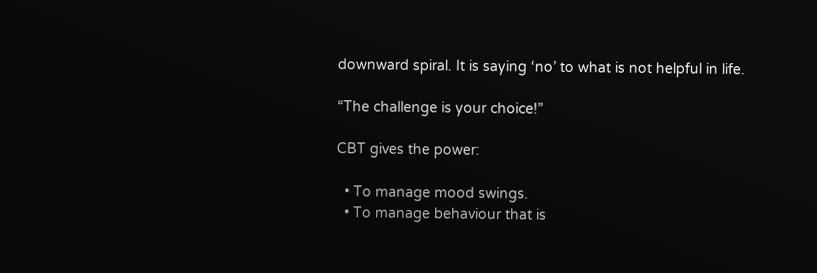downward spiral. It is saying ‘no’ to what is not helpful in life.

“The challenge is your choice!”

CBT gives the power:

  • To manage mood swings.
  • To manage behaviour that is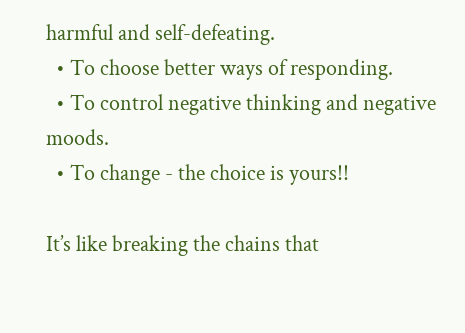harmful and self-defeating.
  • To choose better ways of responding.
  • To control negative thinking and negative moods.
  • To change - the choice is yours!!

It’s like breaking the chains that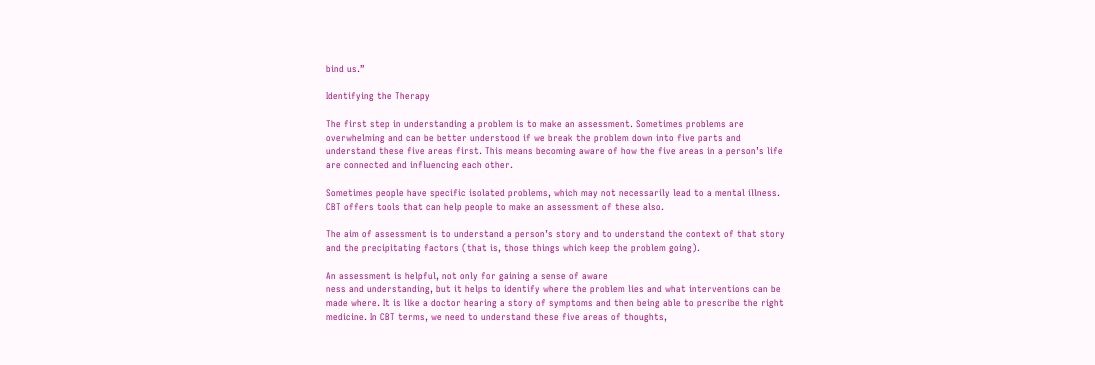bind us.”

Identifying the Therapy

The first step in understanding a problem is to make an assessment. Sometimes problems are overwhelming and can be better understood if we break the problem down into five parts and understand these five areas first. This means becoming aware of how the five areas in a person’s life are connected and influencing each other.

Sometimes people have specific isolated problems, which may not necessarily lead to a mental illness. CBT offers tools that can help people to make an assessment of these also.

The aim of assessment is to understand a person’s story and to understand the context of that story and the precipitating factors (that is, those things which keep the problem going).

An assessment is helpful, not only for gaining a sense of aware
ness and understanding, but it helps to identify where the problem lies and what interventions can be made where. It is like a doctor hearing a story of symptoms and then being able to prescribe the right medicine. In CBT terms, we need to understand these five areas of thoughts,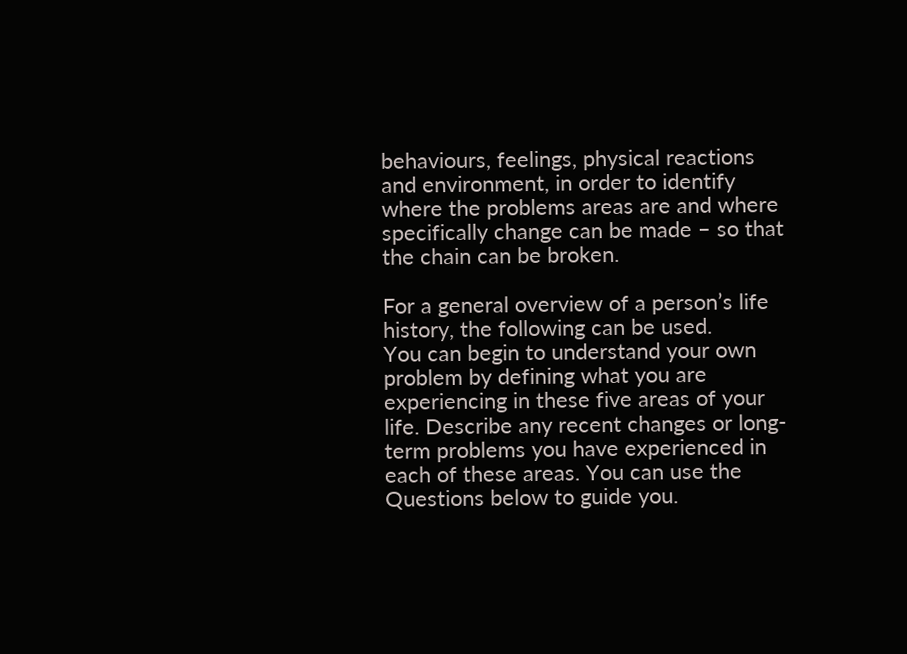behaviours, feelings, physical reactions and environment, in order to identify where the problems areas are and where specifically change can be made – so that the chain can be broken.

For a general overview of a person’s life history, the following can be used.
You can begin to understand your own problem by defining what you are experiencing in these five areas of your life. Describe any recent changes or long-term problems you have experienced in each of these areas. You can use the Questions below to guide you.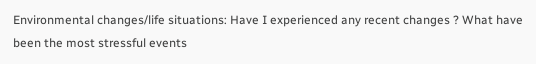Environmental changes/life situations: Have I experienced any recent changes ? What have been the most stressful events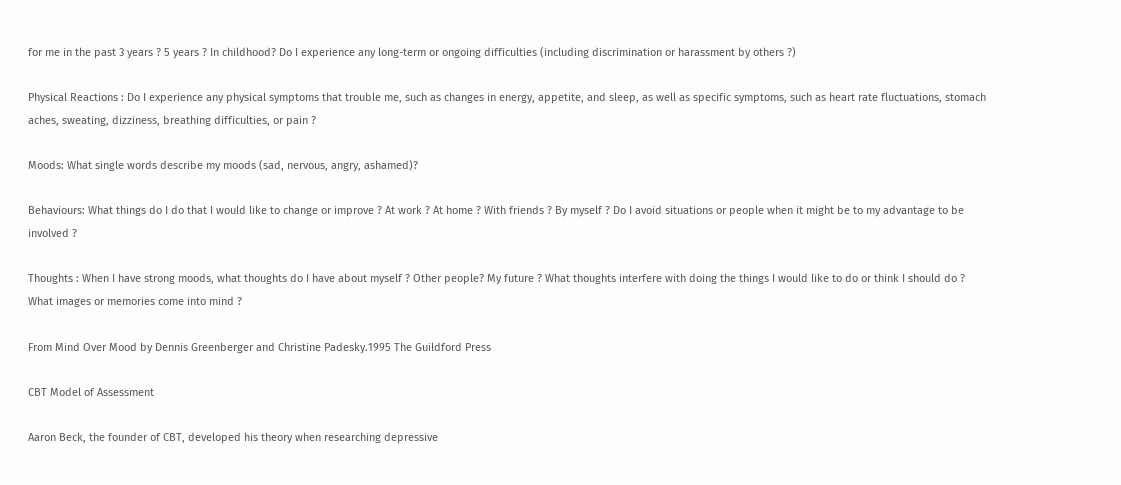for me in the past 3 years ? 5 years ? In childhood? Do I experience any long-term or ongoing difficulties (including discrimination or harassment by others ?)

Physical Reactions : Do I experience any physical symptoms that trouble me, such as changes in energy, appetite, and sleep, as well as specific symptoms, such as heart rate fluctuations, stomach aches, sweating, dizziness, breathing difficulties, or pain ?

Moods: What single words describe my moods (sad, nervous, angry, ashamed)?

Behaviours: What things do I do that I would like to change or improve ? At work ? At home ? With friends ? By myself ? Do I avoid situations or people when it might be to my advantage to be involved ?

Thoughts : When I have strong moods, what thoughts do I have about myself ? Other people? My future ? What thoughts interfere with doing the things I would like to do or think I should do ? What images or memories come into mind ?

From Mind Over Mood by Dennis Greenberger and Christine Padesky.1995 The Guildford Press

CBT Model of Assessment

Aaron Beck, the founder of CBT, developed his theory when researching depressive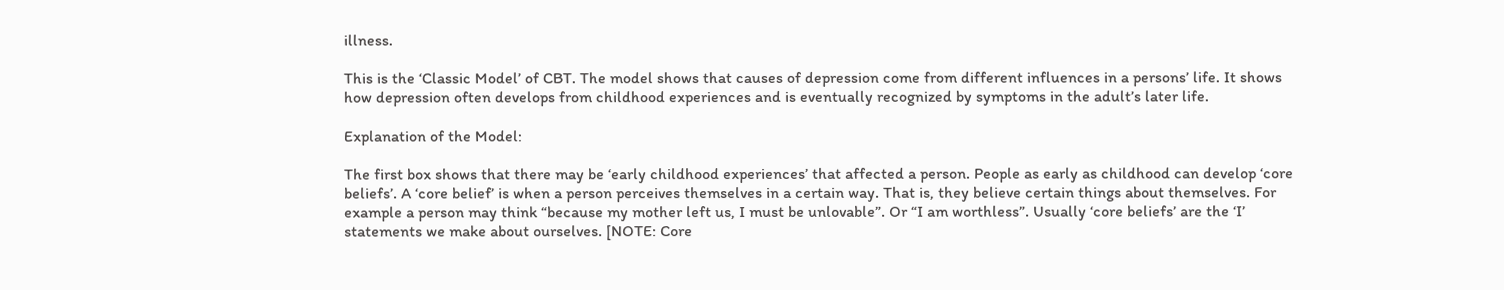illness.

This is the ‘Classic Model’ of CBT. The model shows that causes of depression come from different influences in a persons’ life. It shows how depression often develops from childhood experiences and is eventually recognized by symptoms in the adult’s later life.

Explanation of the Model:

The first box shows that there may be ‘early childhood experiences’ that affected a person. People as early as childhood can develop ‘core beliefs’. A ‘core belief’ is when a person perceives themselves in a certain way. That is, they believe certain things about themselves. For example a person may think “because my mother left us, I must be unlovable”. Or “I am worthless”. Usually ‘core beliefs’ are the ‘I’ statements we make about ourselves. [NOTE: Core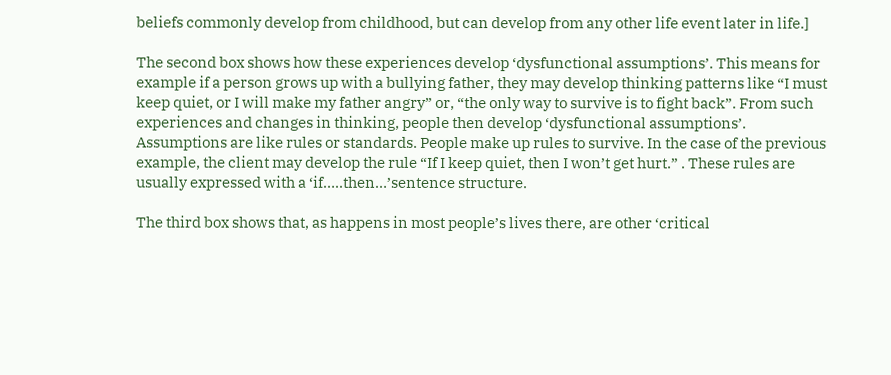beliefs commonly develop from childhood, but can develop from any other life event later in life.]

The second box shows how these experiences develop ‘dysfunctional assumptions’. This means for example if a person grows up with a bullying father, they may develop thinking patterns like “I must keep quiet, or I will make my father angry” or, “the only way to survive is to fight back”. From such experiences and changes in thinking, people then develop ‘dysfunctional assumptions’. Assumptions are like rules or standards. People make up rules to survive. In the case of the previous example, the client may develop the rule “If I keep quiet, then I won’t get hurt.” . These rules are usually expressed with a ‘if…..then…’sentence structure.

The third box shows that, as happens in most people’s lives there, are other ‘critical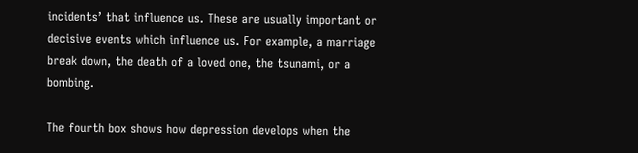incidents’ that influence us. These are usually important or decisive events which influence us. For example, a marriage break down, the death of a loved one, the tsunami, or a bombing.

The fourth box shows how depression develops when the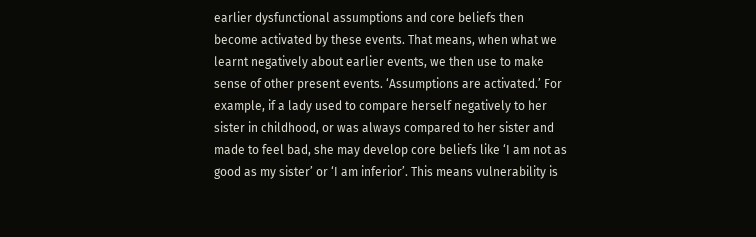earlier dysfunctional assumptions and core beliefs then become activated by these events. That means, when what we learnt negatively about earlier events, we then use to make sense of other present events. ‘Assumptions are activated.’ For example, if a lady used to compare herself negatively to her sister in childhood, or was always compared to her sister and made to feel bad, she may develop core beliefs like ‘I am not as good as my sister’ or ‘I am inferior’. This means vulnerability is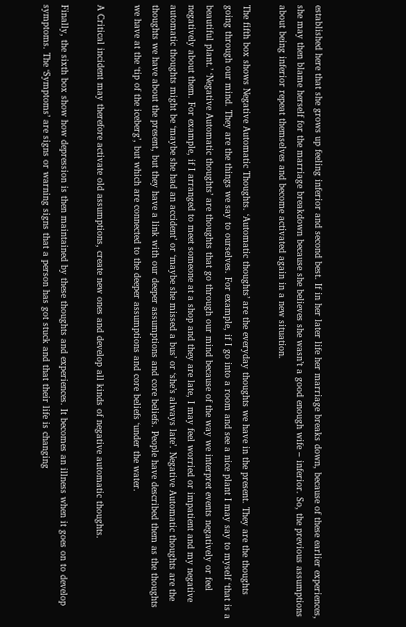established here that she grows up feeling inferior and second best. If in her later life her marriage breaks down, because of these earlier experiences, she may then blame herself for the marriage breakdown because she believes she wasn’t a good enough wife – inferior. So, the previous assumptions about being inferior repeat themselves and become activated again in a new situation.

The fifth box shows Negative Automatic Thoughts. ‘Automatic thoughts’ are the everyday thoughts we have in the present. They are the thoughts going through our mind. They are the things we say to ourselves. For example, if I go into a room and see a nice plant I may say to myself ‘that is a beautiful plant.’ ‘Negative Automatic thoughts’ are thoughts that go through our mind because of the way we interpret events negatively or feel negatively about them. For example, if I arranged to meet someone at a shop and they are late, I may feel worried or impatient and my negative automatic thoughts might be ‘maybe she had an accident’ or ‘maybe she missed a bus’ or ‘she’s always late’. Negative Automatic thoughts are the thoughts we have about the present, but they have a link with our deeper assumptions and core beliefs. People have described them as the thoughts we have at the ‘tip of the iceberg’, but which are connected to the deeper assumptions and core beliefs ‘under the water.

A Critical incident may therefore activate old assumptions, create new ones and develop all kinds of negative automatic thoughts.

Finally, the sixth box show how depression is then maintained by these thoughts and experiences. It becomes an illness when it goes on to develop symptoms. The ‘Symptoms’ are signs or warning signs that a person has got stuck and that their life is changing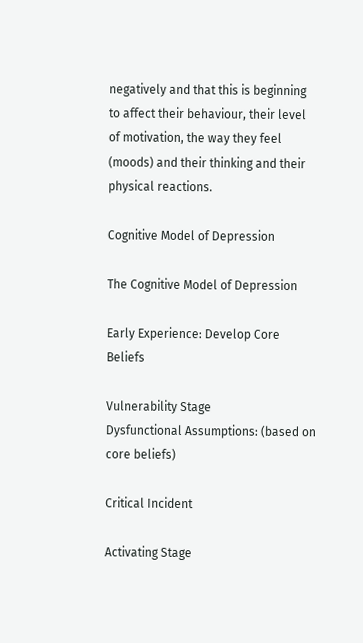negatively and that this is beginning to affect their behaviour, their level of motivation, the way they feel (moods) and their thinking and their physical reactions.

Cognitive Model of Depression

The Cognitive Model of Depression

Early Experience: Develop Core Beliefs

Vulnerability Stage
Dysfunctional Assumptions: (based on core beliefs)

Critical Incident

Activating Stage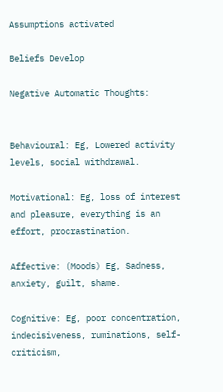Assumptions activated

Beliefs Develop

Negative Automatic Thoughts:


Behavioural: Eg, Lowered activity levels, social withdrawal.

Motivational: Eg, loss of interest and pleasure, everything is an effort, procrastination.

Affective: (Moods) Eg, Sadness, anxiety, guilt, shame.

Cognitive: Eg, poor concentration, indecisiveness, ruminations, self-criticism,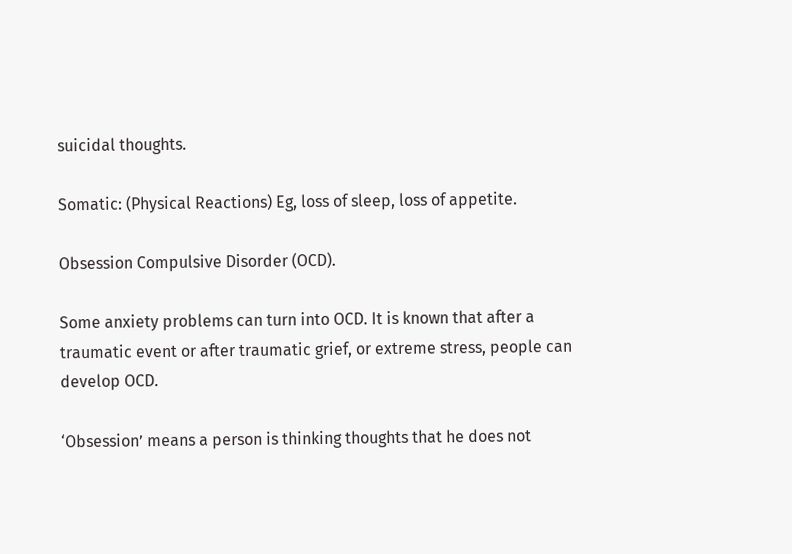suicidal thoughts.

Somatic: (Physical Reactions) Eg, loss of sleep, loss of appetite.

Obsession Compulsive Disorder (OCD).

Some anxiety problems can turn into OCD. It is known that after a traumatic event or after traumatic grief, or extreme stress, people can develop OCD.

‘Obsession’ means a person is thinking thoughts that he does not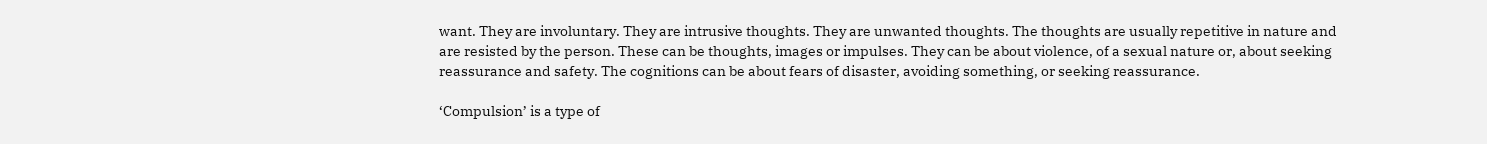want. They are involuntary. They are intrusive thoughts. They are unwanted thoughts. The thoughts are usually repetitive in nature and are resisted by the person. These can be thoughts, images or impulses. They can be about violence, of a sexual nature or, about seeking reassurance and safety. The cognitions can be about fears of disaster, avoiding something, or seeking reassurance.

‘Compulsion’ is a type of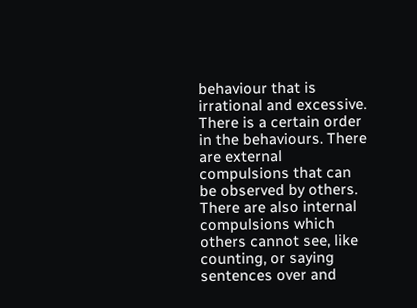behaviour that is irrational and excessive. There is a certain order in the behaviours. There are external compulsions that can be observed by others. There are also internal compulsions which others cannot see, like counting, or saying sentences over and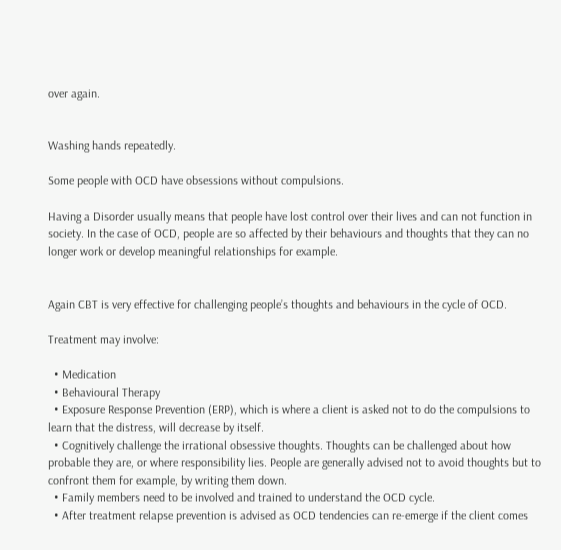over again.


Washing hands repeatedly.

Some people with OCD have obsessions without compulsions.

Having a Disorder usually means that people have lost control over their lives and can not function in society. In the case of OCD, people are so affected by their behaviours and thoughts that they can no longer work or develop meaningful relationships for example.


Again CBT is very effective for challenging people’s thoughts and behaviours in the cycle of OCD.

Treatment may involve:

  • Medication
  • Behavioural Therapy
  • Exposure Response Prevention (ERP), which is where a client is asked not to do the compulsions to learn that the distress, will decrease by itself.
  • Cognitively challenge the irrational obsessive thoughts. Thoughts can be challenged about how probable they are, or where responsibility lies. People are generally advised not to avoid thoughts but to confront them for example, by writing them down.
  • Family members need to be involved and trained to understand the OCD cycle.
  • After treatment relapse prevention is advised as OCD tendencies can re-emerge if the client comes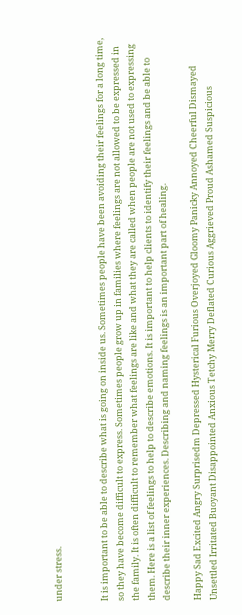under stress.


It is important to be able to describe what is going on inside us. Sometimes people have been avoiding their feelings for a long time, so they have become difficult to express. Sometimes people grow up in families where feelings are not allowed to be expressed in the family. It is often difficult to remember what feelings are like and what they are called when people are not used to expressing them. Here is a list of feelings to help to describe emotions. It is important to help clients to identify their feelings and be able to describe their inner experiences. Describing and naming feelings is an important part of healing.

Happy Sad Excited Angry Surprisedm Depressed Hysterical Furious Overjoyed Gloomy Panicky Annoyed Cheerful Dismayed Unsettled Irritated Buoyant Disappointed Anxious Tetchy Merry Deflated Curious Aggrieved Proud Ashamed Suspicious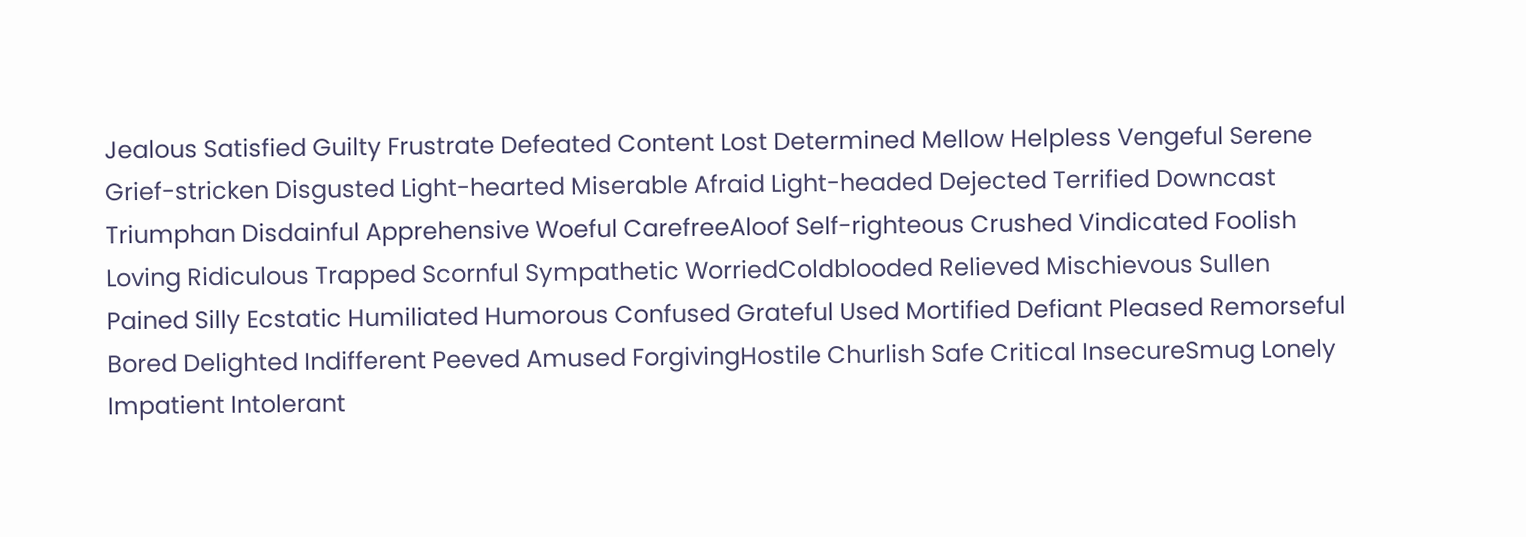Jealous Satisfied Guilty Frustrate Defeated Content Lost Determined Mellow Helpless Vengeful Serene Grief-stricken Disgusted Light-hearted Miserable Afraid Light-headed Dejected Terrified Downcast Triumphan Disdainful Apprehensive Woeful CarefreeAloof Self-righteous Crushed Vindicated Foolish Loving Ridiculous Trapped Scornful Sympathetic WorriedColdblooded Relieved Mischievous Sullen Pained Silly Ecstatic Humiliated Humorous Confused Grateful Used Mortified Defiant Pleased Remorseful Bored Delighted Indifferent Peeved Amused ForgivingHostile Churlish Safe Critical InsecureSmug Lonely Impatient Intolerant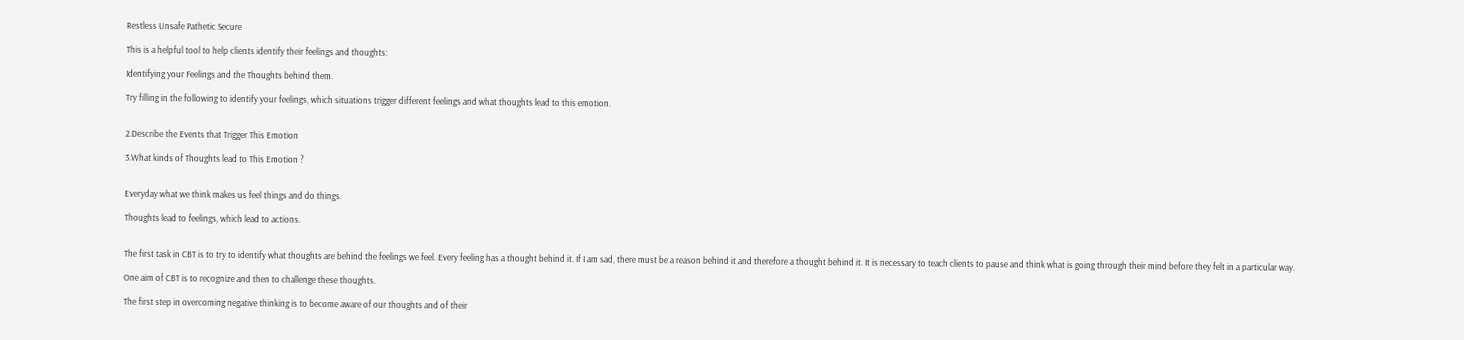Restless Unsafe Pathetic Secure

This is a helpful tool to help clients identify their feelings and thoughts:

Identifying your Feelings and the Thoughts behind them.

Try filling in the following to identify your feelings, which situations trigger different feelings and what thoughts lead to this emotion.


2.Describe the Events that Trigger This Emotion

3.What kinds of Thoughts lead to This Emotion ?


Everyday what we think makes us feel things and do things.

Thoughts lead to feelings, which lead to actions.


The first task in CBT is to try to identify what thoughts are behind the feelings we feel. Every feeling has a thought behind it. If I am sad, there must be a reason behind it and therefore a thought behind it. It is necessary to teach clients to pause and think what is going through their mind before they felt in a particular way.

One aim of CBT is to recognize and then to challenge these thoughts.

The first step in overcoming negative thinking is to become aware of our thoughts and of their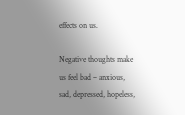effects on us.

Negative thoughts make us feel bad – anxious, sad, depressed, hopeless,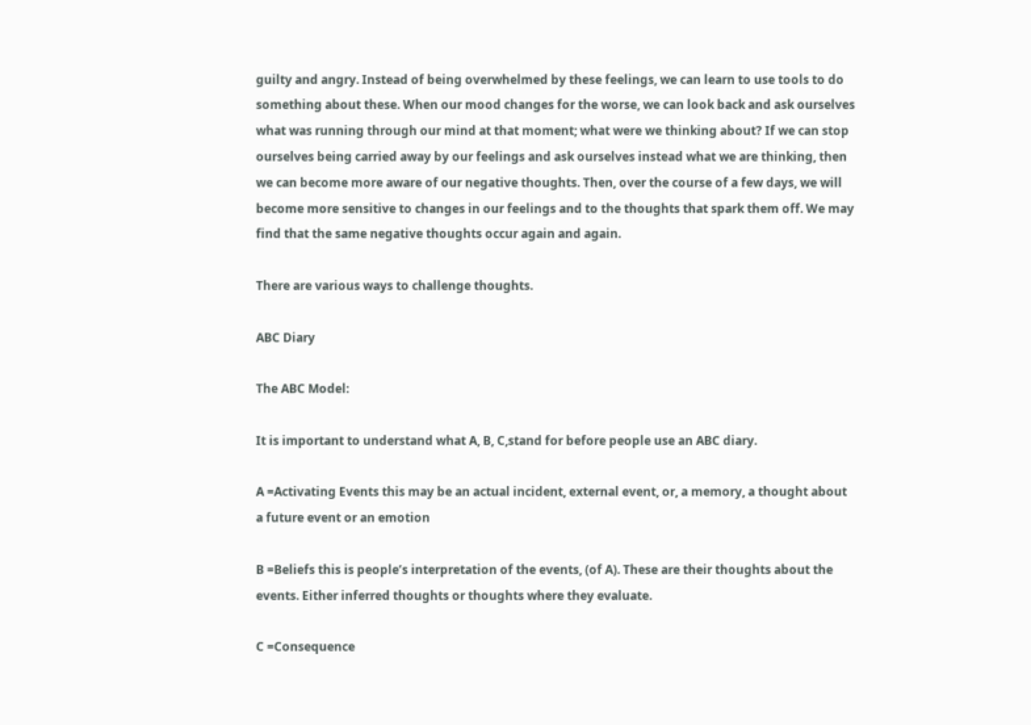guilty and angry. Instead of being overwhelmed by these feelings, we can learn to use tools to do something about these. When our mood changes for the worse, we can look back and ask ourselves what was running through our mind at that moment; what were we thinking about? If we can stop ourselves being carried away by our feelings and ask ourselves instead what we are thinking, then we can become more aware of our negative thoughts. Then, over the course of a few days, we will become more sensitive to changes in our feelings and to the thoughts that spark them off. We may find that the same negative thoughts occur again and again.

There are various ways to challenge thoughts.

ABC Diary

The ABC Model:

It is important to understand what A, B, C,stand for before people use an ABC diary.

A =Activating Events this may be an actual incident, external event, or, a memory, a thought about a future event or an emotion

B =Beliefs this is people’s interpretation of the events, (of A). These are their thoughts about the events. Either inferred thoughts or thoughts where they evaluate.

C =Consequence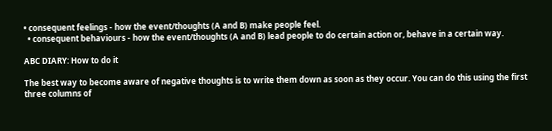• consequent feelings - how the event/thoughts (A and B) make people feel.
  • consequent behaviours - how the event/thoughts (A and B) lead people to do certain action or, behave in a certain way.

ABC DIARY: How to do it

The best way to become aware of negative thoughts is to write them down as soon as they occur. You can do this using the first three columns of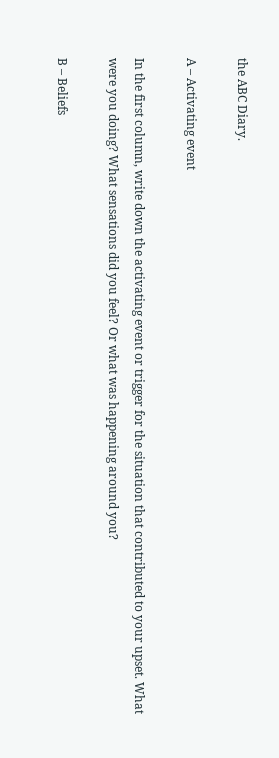the ABC Diary.

A – Activating event

In the first column, write down the activating event or trigger for the situation that contributed to your upset. What were you doing? What sensations did you feel? Or what was happening around you?

B – Beliefs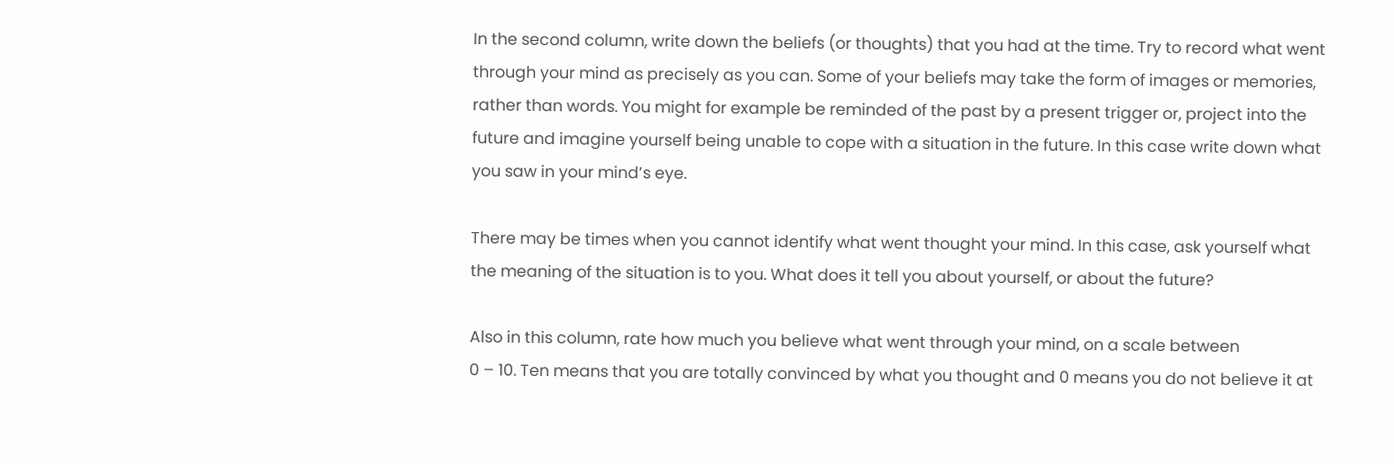In the second column, write down the beliefs (or thoughts) that you had at the time. Try to record what went through your mind as precisely as you can. Some of your beliefs may take the form of images or memories, rather than words. You might for example be reminded of the past by a present trigger or, project into the future and imagine yourself being unable to cope with a situation in the future. In this case write down what you saw in your mind’s eye.

There may be times when you cannot identify what went thought your mind. In this case, ask yourself what the meaning of the situation is to you. What does it tell you about yourself, or about the future?

Also in this column, rate how much you believe what went through your mind, on a scale between
0 – 10. Ten means that you are totally convinced by what you thought and 0 means you do not believe it at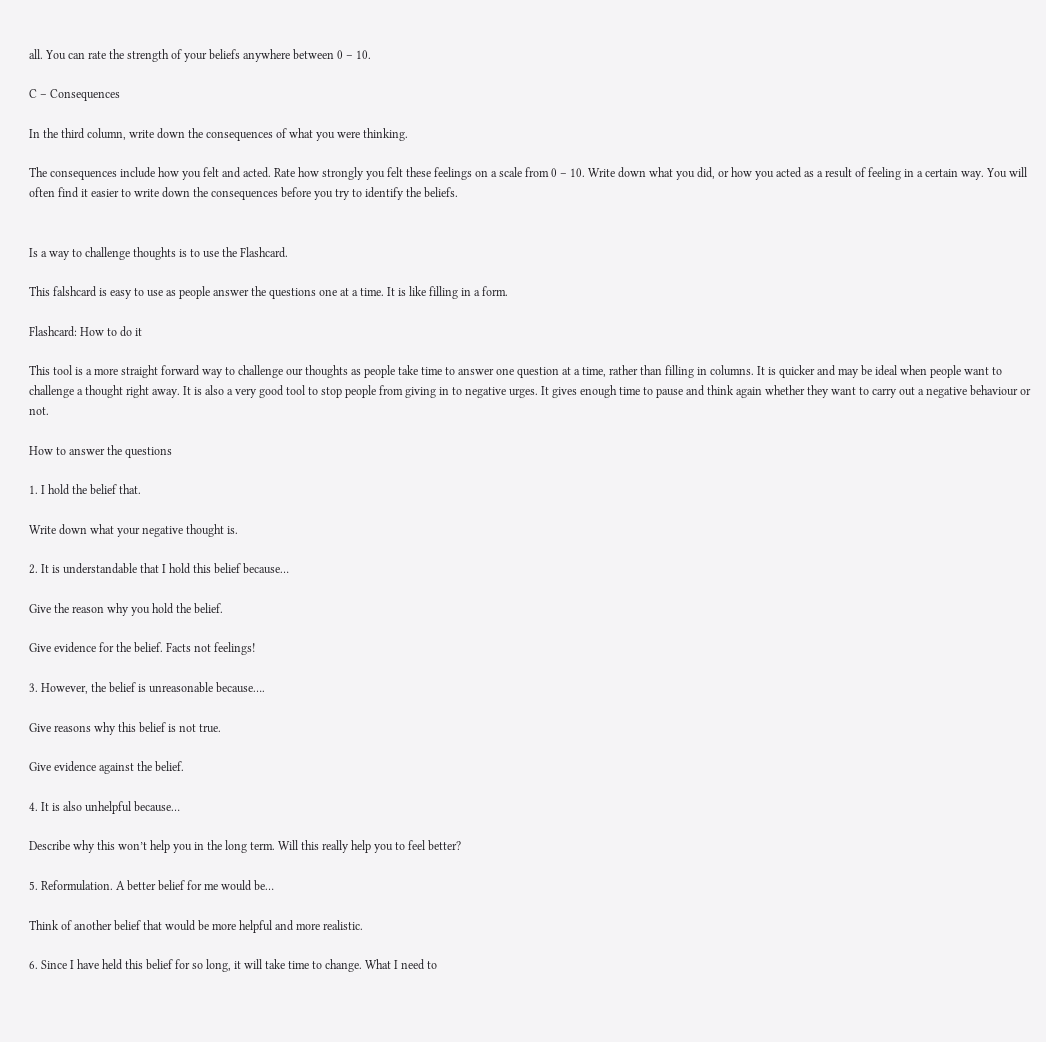all. You can rate the strength of your beliefs anywhere between 0 – 10.

C – Consequences

In the third column, write down the consequences of what you were thinking.

The consequences include how you felt and acted. Rate how strongly you felt these feelings on a scale from 0 – 10. Write down what you did, or how you acted as a result of feeling in a certain way. You will often find it easier to write down the consequences before you try to identify the beliefs.


Is a way to challenge thoughts is to use the Flashcard.

This falshcard is easy to use as people answer the questions one at a time. It is like filling in a form.

Flashcard: How to do it

This tool is a more straight forward way to challenge our thoughts as people take time to answer one question at a time, rather than filling in columns. It is quicker and may be ideal when people want to challenge a thought right away. It is also a very good tool to stop people from giving in to negative urges. It gives enough time to pause and think again whether they want to carry out a negative behaviour or not.

How to answer the questions

1. I hold the belief that.

Write down what your negative thought is.

2. It is understandable that I hold this belief because…

Give the reason why you hold the belief.

Give evidence for the belief. Facts not feelings!

3. However, the belief is unreasonable because….

Give reasons why this belief is not true.

Give evidence against the belief.

4. It is also unhelpful because…

Describe why this won’t help you in the long term. Will this really help you to feel better?

5. Reformulation. A better belief for me would be…

Think of another belief that would be more helpful and more realistic.

6. Since I have held this belief for so long, it will take time to change. What I need to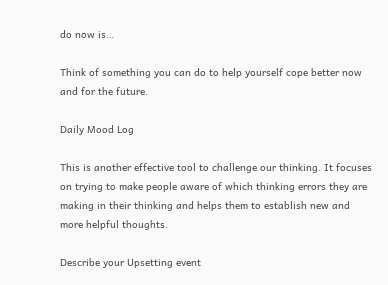do now is…

Think of something you can do to help yourself cope better now and for the future.

Daily Mood Log

This is another effective tool to challenge our thinking. It focuses on trying to make people aware of which thinking errors they are making in their thinking and helps them to establish new and more helpful thoughts.

Describe your Upsetting event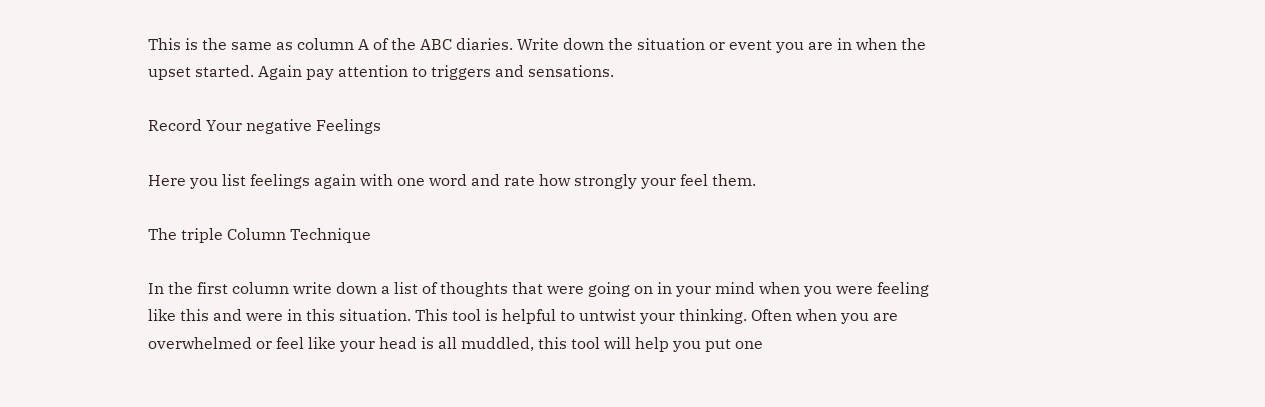This is the same as column A of the ABC diaries. Write down the situation or event you are in when the upset started. Again pay attention to triggers and sensations.

Record Your negative Feelings

Here you list feelings again with one word and rate how strongly your feel them.

The triple Column Technique

In the first column write down a list of thoughts that were going on in your mind when you were feeling like this and were in this situation. This tool is helpful to untwist your thinking. Often when you are overwhelmed or feel like your head is all muddled, this tool will help you put one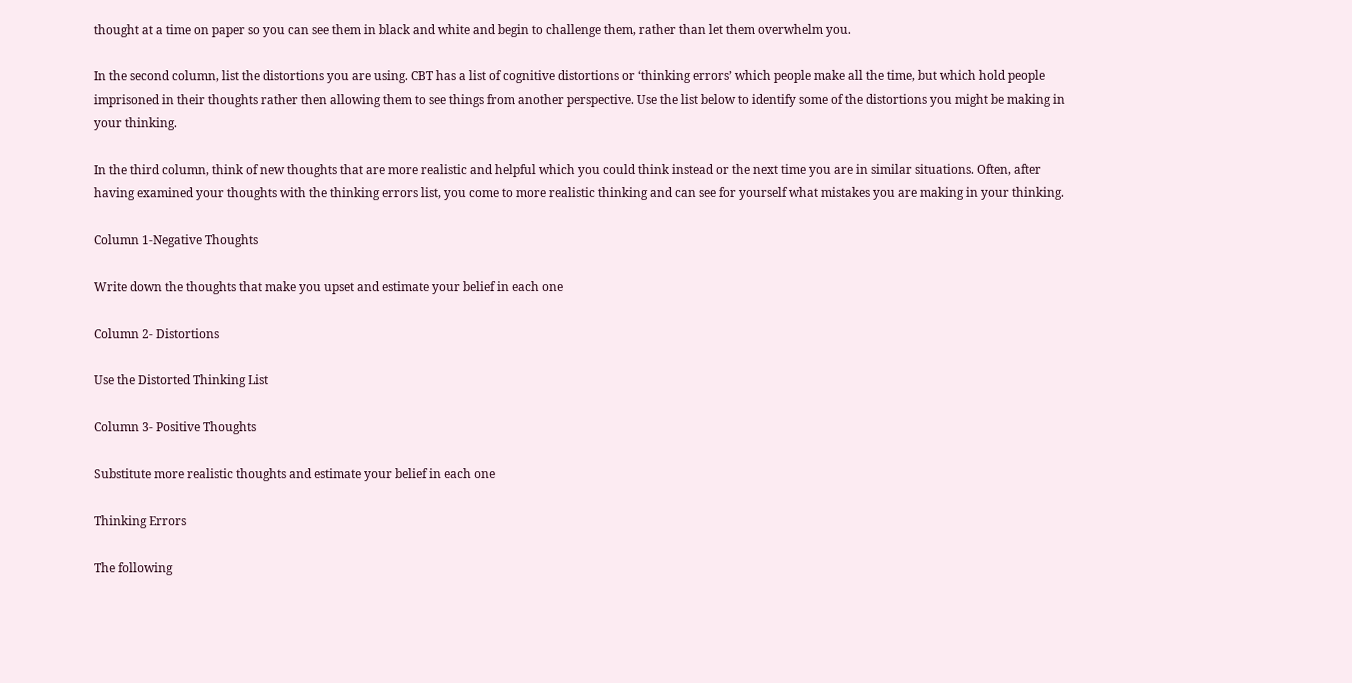thought at a time on paper so you can see them in black and white and begin to challenge them, rather than let them overwhelm you.

In the second column, list the distortions you are using. CBT has a list of cognitive distortions or ‘thinking errors’ which people make all the time, but which hold people imprisoned in their thoughts rather then allowing them to see things from another perspective. Use the list below to identify some of the distortions you might be making in your thinking.

In the third column, think of new thoughts that are more realistic and helpful which you could think instead or the next time you are in similar situations. Often, after having examined your thoughts with the thinking errors list, you come to more realistic thinking and can see for yourself what mistakes you are making in your thinking.

Column 1-Negative Thoughts

Write down the thoughts that make you upset and estimate your belief in each one

Column 2- Distortions

Use the Distorted Thinking List

Column 3- Positive Thoughts

Substitute more realistic thoughts and estimate your belief in each one

Thinking Errors

The following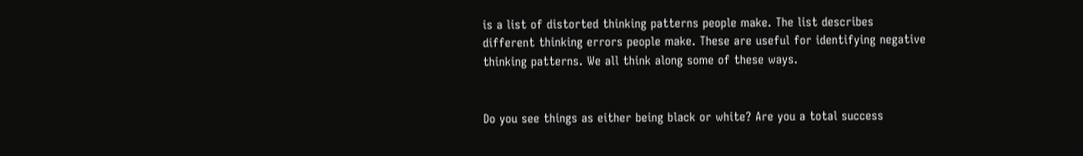is a list of distorted thinking patterns people make. The list describes different thinking errors people make. These are useful for identifying negative thinking patterns. We all think along some of these ways.


Do you see things as either being black or white? Are you a total success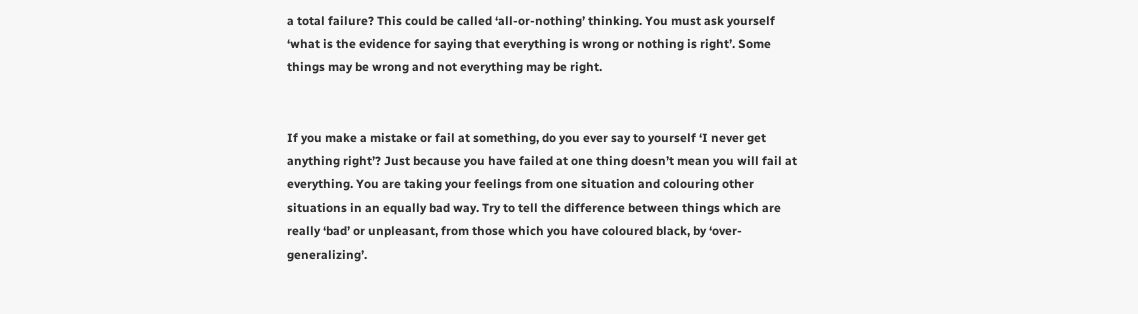a total failure? This could be called ‘all-or-nothing’ thinking. You must ask yourself ‘what is the evidence for saying that everything is wrong or nothing is right’. Some things may be wrong and not everything may be right.


If you make a mistake or fail at something, do you ever say to yourself ‘I never get anything right’? Just because you have failed at one thing doesn’t mean you will fail at everything. You are taking your feelings from one situation and colouring other situations in an equally bad way. Try to tell the difference between things which are really ‘bad’ or unpleasant, from those which you have coloured black, by ‘over-generalizing’.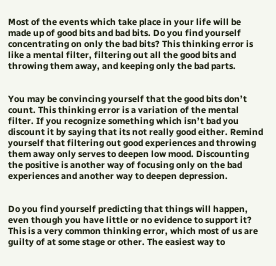Most of the events which take place in your life will be made up of good bits and bad bits. Do you find yourself concentrating on only the bad bits? This thinking error is like a mental filter, filtering out all the good bits and throwing them away, and keeping only the bad parts.


You may be convincing yourself that the good bits don’t count. This thinking error is a variation of the mental filter. If you recognize something which isn’t bad you discount it by saying that its not really good either. Remind yourself that filtering out good experiences and throwing them away only serves to deepen low mood. Discounting the positive is another way of focusing only on the bad experiences and another way to deepen depression.


Do you find yourself predicting that things will happen, even though you have little or no evidence to support it? This is a very common thinking error, which most of us are guilty of at some stage or other. The easiest way to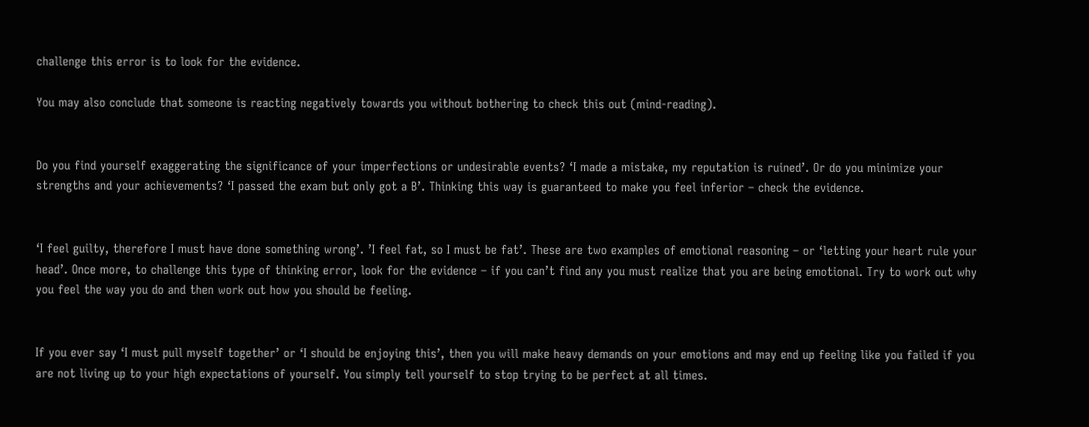challenge this error is to look for the evidence.

You may also conclude that someone is reacting negatively towards you without bothering to check this out (mind-reading).


Do you find yourself exaggerating the significance of your imperfections or undesirable events? ‘I made a mistake, my reputation is ruined’. Or do you minimize your strengths and your achievements? ‘I passed the exam but only got a B’. Thinking this way is guaranteed to make you feel inferior – check the evidence.


‘I feel guilty, therefore I must have done something wrong’. ’I feel fat, so I must be fat’. These are two examples of emotional reasoning – or ‘letting your heart rule your head’. Once more, to challenge this type of thinking error, look for the evidence – if you can’t find any you must realize that you are being emotional. Try to work out why you feel the way you do and then work out how you should be feeling.


If you ever say ‘I must pull myself together’ or ‘I should be enjoying this’, then you will make heavy demands on your emotions and may end up feeling like you failed if you are not living up to your high expectations of yourself. You simply tell yourself to stop trying to be perfect at all times.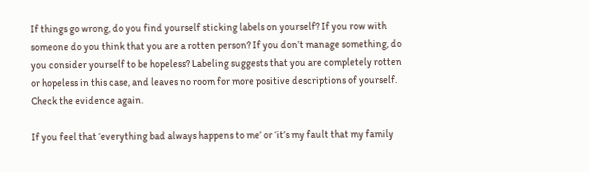If things go wrong, do you find yourself sticking labels on yourself? If you row with someone do you think that you are a rotten person? If you don’t manage something, do you consider yourself to be hopeless? Labeling suggests that you are completely rotten or hopeless in this case, and leaves no room for more positive descriptions of yourself. Check the evidence again.

If you feel that ‘everything bad always happens to me’ or ‘it’s my fault that my family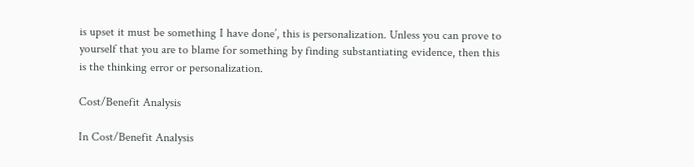is upset it must be something I have done’, this is personalization. Unless you can prove to yourself that you are to blame for something by finding substantiating evidence, then this is the thinking error or personalization.

Cost/Benefit Analysis

In Cost/Benefit Analysis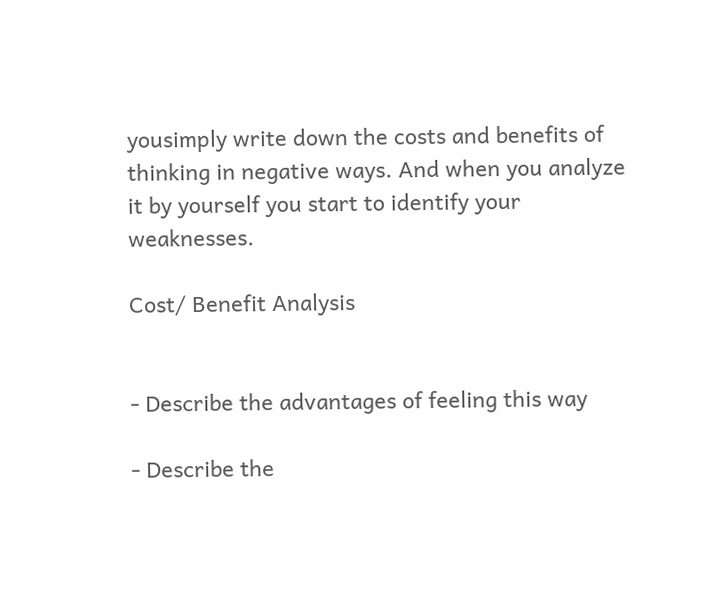yousimply write down the costs and benefits of thinking in negative ways. And when you analyze it by yourself you start to identify your weaknesses.

Cost/ Benefit Analysis


- Describe the advantages of feeling this way

- Describe the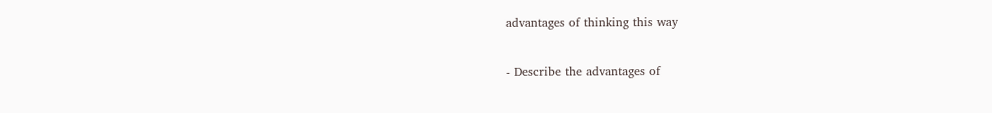advantages of thinking this way


- Describe the advantages of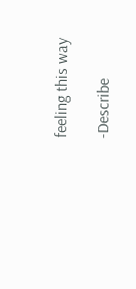feeling this way

-Describe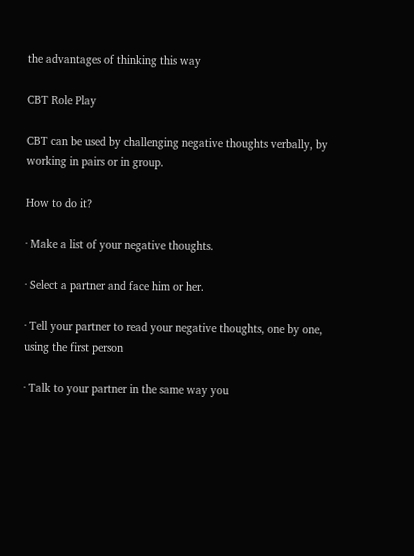the advantages of thinking this way

CBT Role Play

CBT can be used by challenging negative thoughts verbally, by working in pairs or in group.

How to do it?

· Make a list of your negative thoughts.

· Select a partner and face him or her.

· Tell your partner to read your negative thoughts, one by one, using the first person

· Talk to your partner in the same way you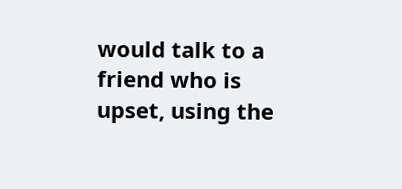would talk to a friend who is upset, using the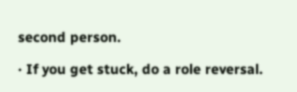second person.

· If you get stuck, do a role reversal.